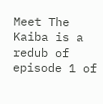Meet The Kaiba is a redub of episode 1 of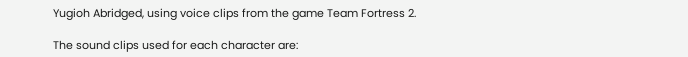Yugioh Abridged, using voice clips from the game Team Fortress 2.

The sound clips used for each character are: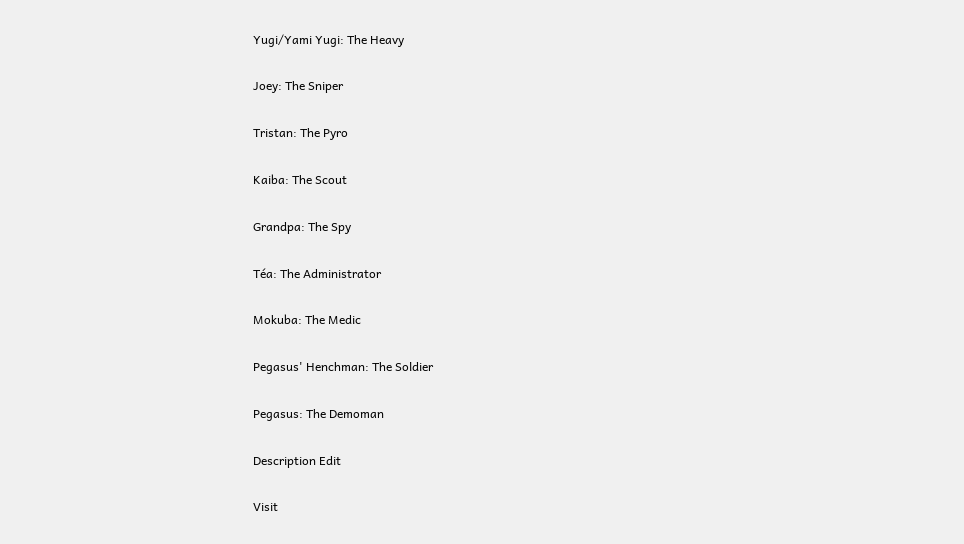Yugi/Yami Yugi: The Heavy

Joey: The Sniper

Tristan: The Pyro

Kaiba: The Scout

Grandpa: The Spy

Téa: The Administrator

Mokuba: The Medic

Pegasus' Henchman: The Soldier

Pegasus: The Demoman

Description Edit

Visit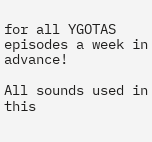for all YGOTAS episodes a week in advance!

All sounds used in this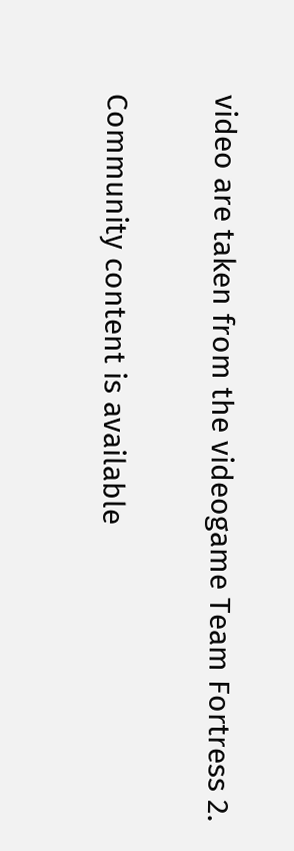video are taken from the videogame Team Fortress 2.

Community content is available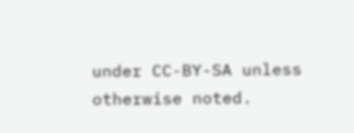under CC-BY-SA unless otherwise noted.